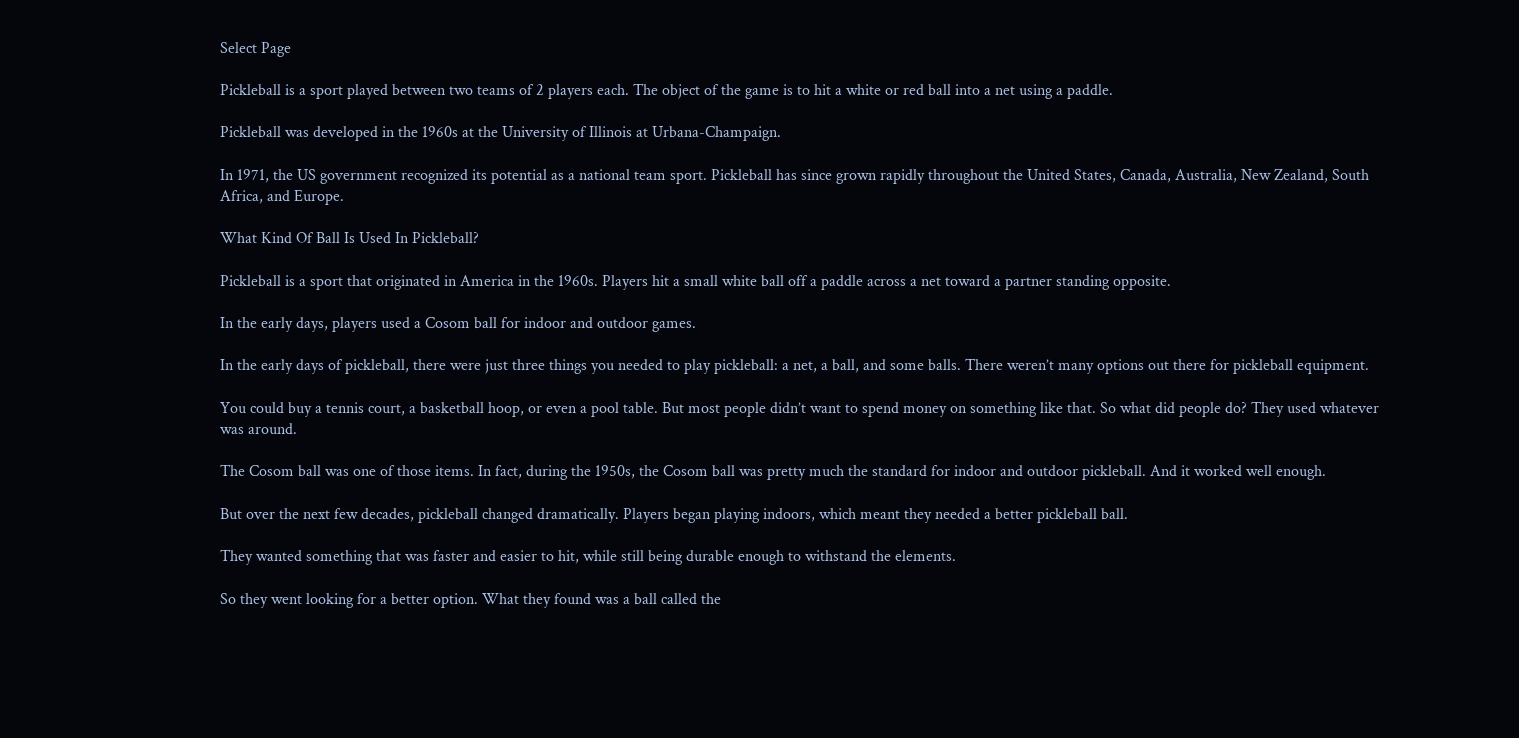Select Page

Pickleball is a sport played between two teams of 2 players each. The object of the game is to hit a white or red ball into a net using a paddle.

Pickleball was developed in the 1960s at the University of Illinois at Urbana-Champaign.

In 1971, the US government recognized its potential as a national team sport. Pickleball has since grown rapidly throughout the United States, Canada, Australia, New Zealand, South Africa, and Europe.

What Kind Of Ball Is Used In Pickleball?

Pickleball is a sport that originated in America in the 1960s. Players hit a small white ball off a paddle across a net toward a partner standing opposite.

In the early days, players used a Cosom ball for indoor and outdoor games.

In the early days of pickleball, there were just three things you needed to play pickleball: a net, a ball, and some balls. There weren’t many options out there for pickleball equipment.

You could buy a tennis court, a basketball hoop, or even a pool table. But most people didn’t want to spend money on something like that. So what did people do? They used whatever was around.

The Cosom ball was one of those items. In fact, during the 1950s, the Cosom ball was pretty much the standard for indoor and outdoor pickleball. And it worked well enough.

But over the next few decades, pickleball changed dramatically. Players began playing indoors, which meant they needed a better pickleball ball.

They wanted something that was faster and easier to hit, while still being durable enough to withstand the elements.

So they went looking for a better option. What they found was a ball called the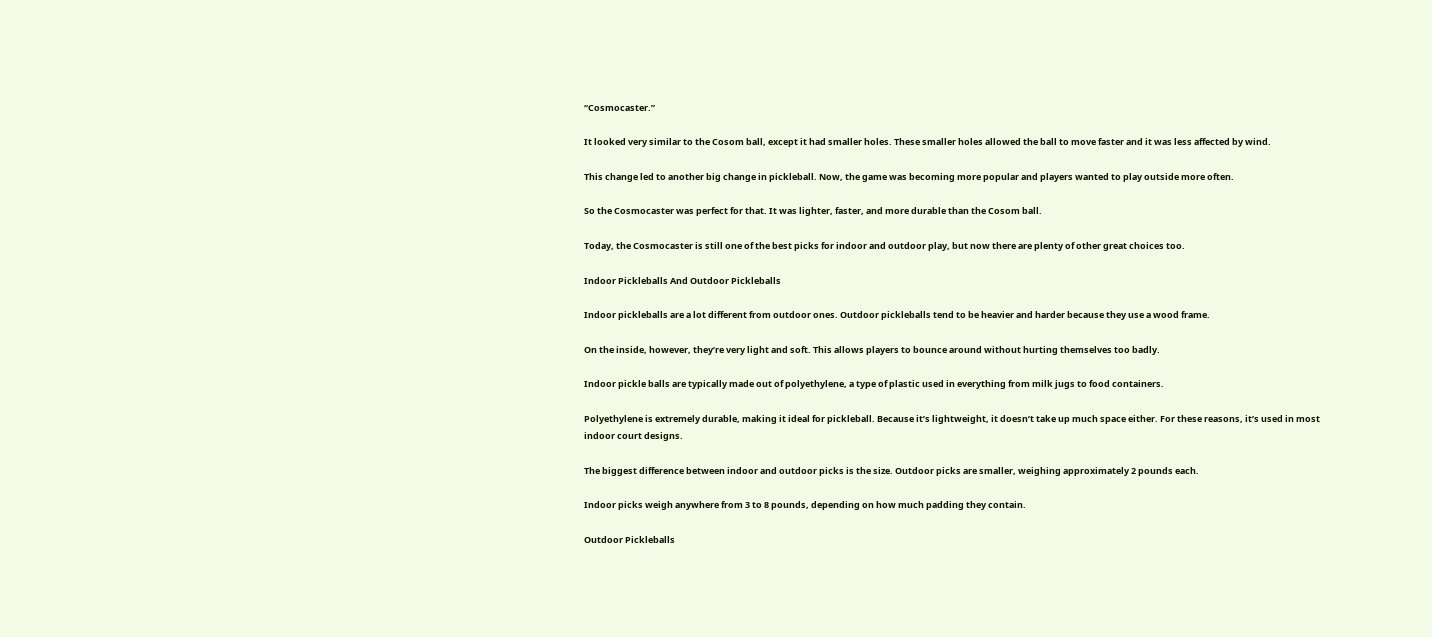“Cosmocaster.”

It looked very similar to the Cosom ball, except it had smaller holes. These smaller holes allowed the ball to move faster and it was less affected by wind.

This change led to another big change in pickleball. Now, the game was becoming more popular and players wanted to play outside more often.

So the Cosmocaster was perfect for that. It was lighter, faster, and more durable than the Cosom ball.

Today, the Cosmocaster is still one of the best picks for indoor and outdoor play, but now there are plenty of other great choices too.

Indoor Pickleballs And Outdoor Pickleballs

Indoor pickleballs are a lot different from outdoor ones. Outdoor pickleballs tend to be heavier and harder because they use a wood frame.

On the inside, however, they’re very light and soft. This allows players to bounce around without hurting themselves too badly.

Indoor pickle balls are typically made out of polyethylene, a type of plastic used in everything from milk jugs to food containers.

Polyethylene is extremely durable, making it ideal for pickleball. Because it’s lightweight, it doesn’t take up much space either. For these reasons, it’s used in most indoor court designs.

The biggest difference between indoor and outdoor picks is the size. Outdoor picks are smaller, weighing approximately 2 pounds each.

Indoor picks weigh anywhere from 3 to 8 pounds, depending on how much padding they contain.

Outdoor Pickleballs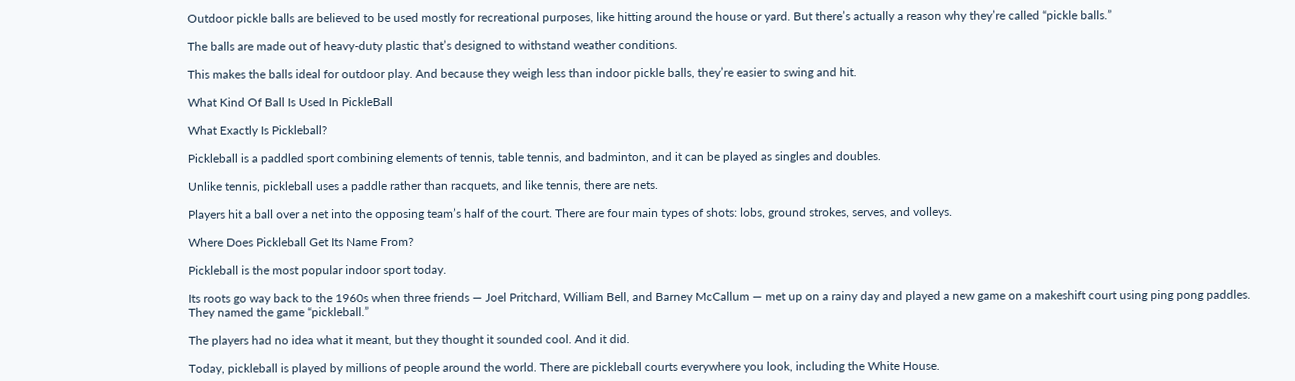Outdoor pickle balls are believed to be used mostly for recreational purposes, like hitting around the house or yard. But there’s actually a reason why they’re called “pickle balls.”

The balls are made out of heavy-duty plastic that’s designed to withstand weather conditions.

This makes the balls ideal for outdoor play. And because they weigh less than indoor pickle balls, they’re easier to swing and hit.

What Kind Of Ball Is Used In PickleBall

What Exactly Is Pickleball?

Pickleball is a paddled sport combining elements of tennis, table tennis, and badminton, and it can be played as singles and doubles.

Unlike tennis, pickleball uses a paddle rather than racquets, and like tennis, there are nets.

Players hit a ball over a net into the opposing team’s half of the court. There are four main types of shots: lobs, ground strokes, serves, and volleys.

Where Does Pickleball Get Its Name From?

Pickleball is the most popular indoor sport today.

Its roots go way back to the 1960s when three friends — Joel Pritchard, William Bell, and Barney McCallum — met up on a rainy day and played a new game on a makeshift court using ping pong paddles. They named the game “pickleball.”

The players had no idea what it meant, but they thought it sounded cool. And it did.

Today, pickleball is played by millions of people around the world. There are pickleball courts everywhere you look, including the White House.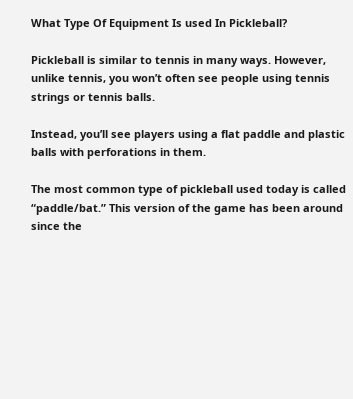What Type Of Equipment Is used In Pickleball?

Pickleball is similar to tennis in many ways. However, unlike tennis, you won’t often see people using tennis strings or tennis balls.

Instead, you’ll see players using a flat paddle and plastic balls with perforations in them.

The most common type of pickleball used today is called “paddle/bat.” This version of the game has been around since the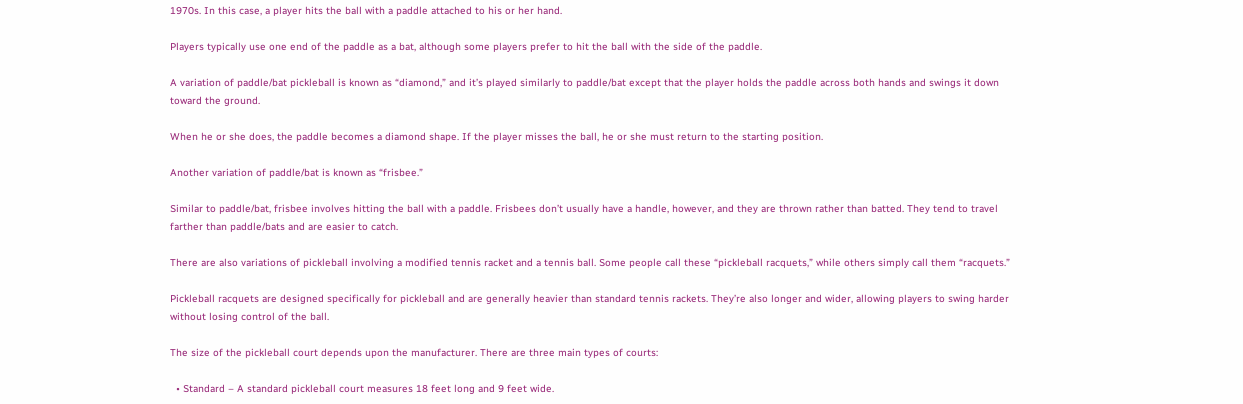1970s. In this case, a player hits the ball with a paddle attached to his or her hand.

Players typically use one end of the paddle as a bat, although some players prefer to hit the ball with the side of the paddle.

A variation of paddle/bat pickleball is known as “diamond,” and it’s played similarly to paddle/bat except that the player holds the paddle across both hands and swings it down toward the ground.

When he or she does, the paddle becomes a diamond shape. If the player misses the ball, he or she must return to the starting position.

Another variation of paddle/bat is known as “frisbee.”

Similar to paddle/bat, frisbee involves hitting the ball with a paddle. Frisbees don’t usually have a handle, however, and they are thrown rather than batted. They tend to travel farther than paddle/bats and are easier to catch.

There are also variations of pickleball involving a modified tennis racket and a tennis ball. Some people call these “pickleball racquets,” while others simply call them “racquets.”

Pickleball racquets are designed specifically for pickleball and are generally heavier than standard tennis rackets. They’re also longer and wider, allowing players to swing harder without losing control of the ball.

The size of the pickleball court depends upon the manufacturer. There are three main types of courts:

  • Standard – A standard pickleball court measures 18 feet long and 9 feet wide.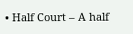• Half Court – A half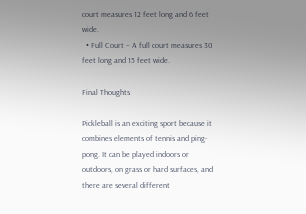court measures 12 feet long and 6 feet wide.
  • Full Court – A full court measures 30 feet long and 15 feet wide.

Final Thoughts

Pickleball is an exciting sport because it combines elements of tennis and ping-pong. It can be played indoors or outdoors, on grass or hard surfaces, and there are several different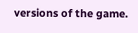versions of the game.